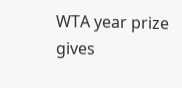WTA year prize gives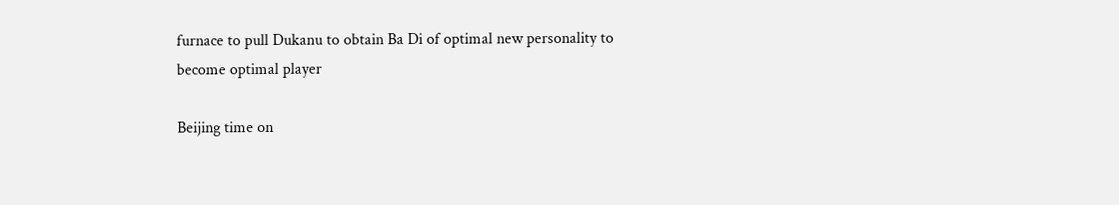furnace to pull Dukanu to obtain Ba Di of optimal new personality to become optimal player

Beijing time on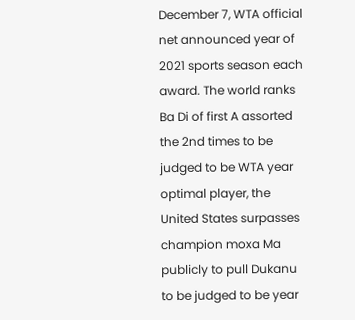December 7, WTA official net announced year of 2021 sports season each award. The world ranks Ba Di of first A assorted the 2nd times to be judged to be WTA year optimal player, the United States surpasses champion moxa Ma publicly to pull Dukanu to be judged to be year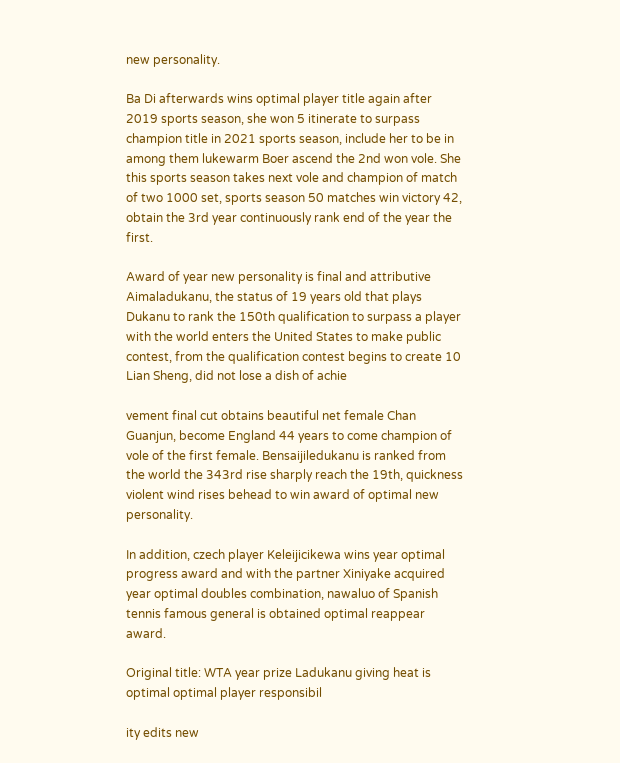new personality.

Ba Di afterwards wins optimal player title again after 2019 sports season, she won 5 itinerate to surpass champion title in 2021 sports season, include her to be in among them lukewarm Boer ascend the 2nd won vole. She this sports season takes next vole and champion of match of two 1000 set, sports season 50 matches win victory 42, obtain the 3rd year continuously rank end of the year the first.

Award of year new personality is final and attributive Aimaladukanu, the status of 19 years old that plays Dukanu to rank the 150th qualification to surpass a player with the world enters the United States to make public contest, from the qualification contest begins to create 10 Lian Sheng, did not lose a dish of achie

vement final cut obtains beautiful net female Chan Guanjun, become England 44 years to come champion of vole of the first female. Bensaijiledukanu is ranked from the world the 343rd rise sharply reach the 19th, quickness violent wind rises behead to win award of optimal new personality.

In addition, czech player Keleijicikewa wins year optimal progress award and with the partner Xiniyake acquired year optimal doubles combination, nawaluo of Spanish tennis famous general is obtained optimal reappear award.

Original title: WTA year prize Ladukanu giving heat is optimal optimal player responsibil

ity edits new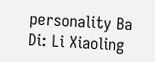personality Ba Di: Li Xiaoling